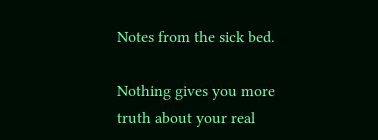Notes from the sick bed.

Nothing gives you more truth about your real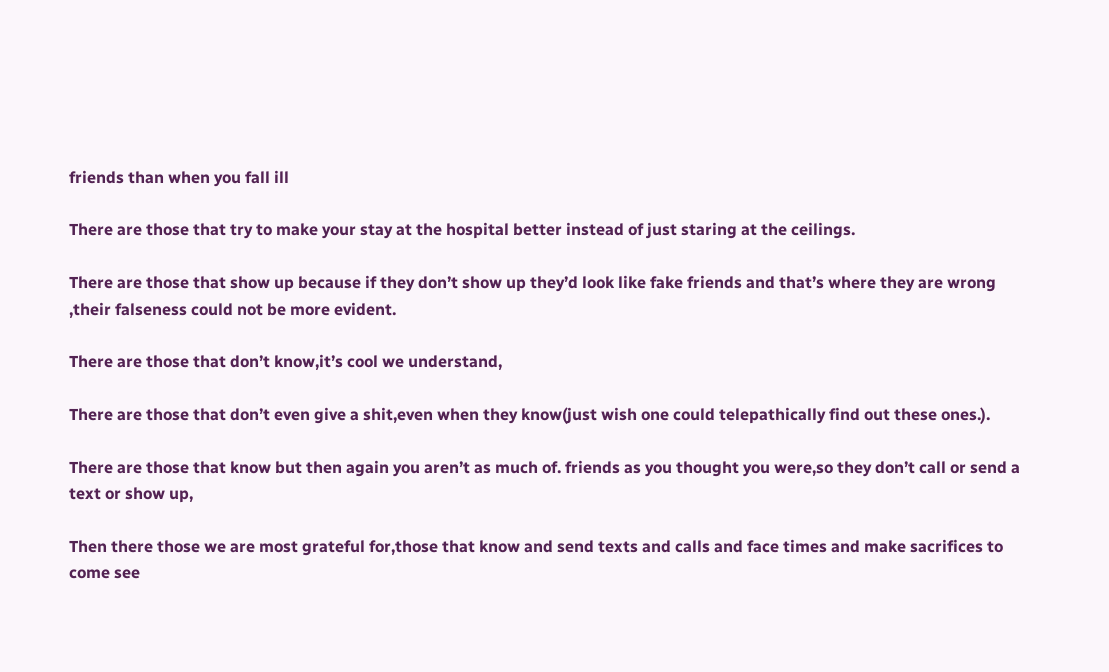friends than when you fall ill

There are those that try to make your stay at the hospital better instead of just staring at the ceilings.

There are those that show up because if they don’t show up they’d look like fake friends and that’s where they are wrong ,their falseness could not be more evident.

There are those that don’t know,it’s cool we understand,

There are those that don’t even give a shit,even when they know(just wish one could telepathically find out these ones.).

There are those that know but then again you aren’t as much of. friends as you thought you were,so they don’t call or send a text or show up,

Then there those we are most grateful for,those that know and send texts and calls and face times and make sacrifices to come see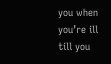you when you’re ill till you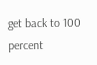get back to 100 percent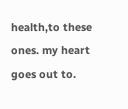health,to these ones. my heart goes out to.